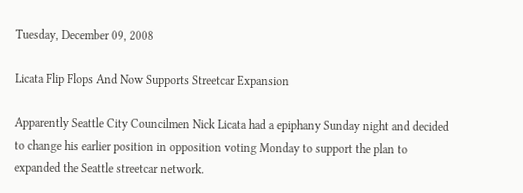Tuesday, December 09, 2008

Licata Flip Flops And Now Supports Streetcar Expansion

Apparently Seattle City Councilmen Nick Licata had a epiphany Sunday night and decided to change his earlier position in opposition voting Monday to support the plan to expanded the Seattle streetcar network.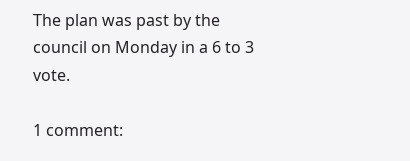The plan was past by the council on Monday in a 6 to 3 vote.

1 comment: